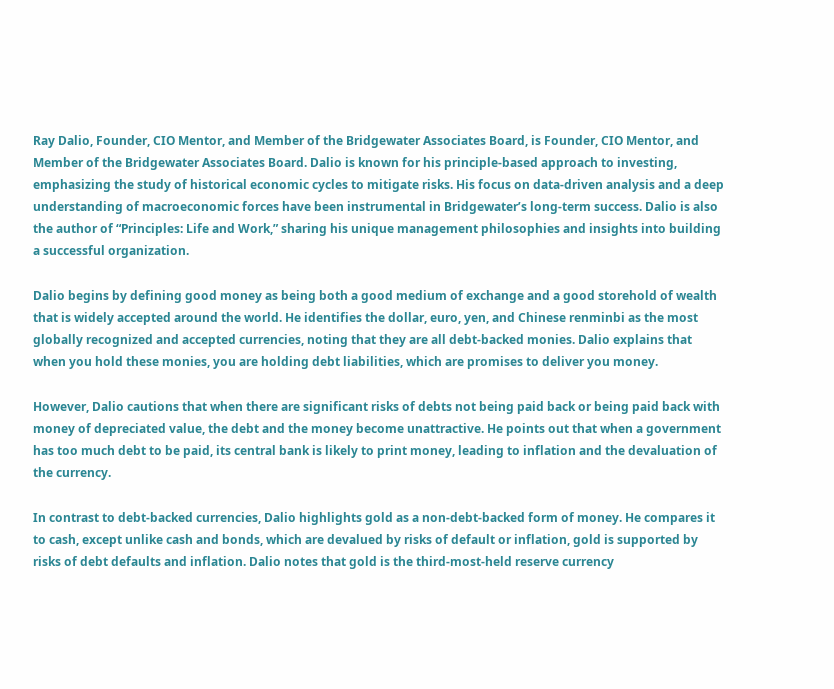Ray Dalio, Founder, CIO Mentor, and Member of the Bridgewater Associates Board, is Founder, CIO Mentor, and Member of the Bridgewater Associates Board. Dalio is known for his principle-based approach to investing, emphasizing the study of historical economic cycles to mitigate risks. His focus on data-driven analysis and a deep understanding of macroeconomic forces have been instrumental in Bridgewater’s long-term success. Dalio is also the author of “Principles: Life and Work,” sharing his unique management philosophies and insights into building a successful organization.

Dalio begins by defining good money as being both a good medium of exchange and a good storehold of wealth that is widely accepted around the world. He identifies the dollar, euro, yen, and Chinese renminbi as the most globally recognized and accepted currencies, noting that they are all debt-backed monies. Dalio explains that when you hold these monies, you are holding debt liabilities, which are promises to deliver you money.

However, Dalio cautions that when there are significant risks of debts not being paid back or being paid back with money of depreciated value, the debt and the money become unattractive. He points out that when a government has too much debt to be paid, its central bank is likely to print money, leading to inflation and the devaluation of the currency.

In contrast to debt-backed currencies, Dalio highlights gold as a non-debt-backed form of money. He compares it to cash, except unlike cash and bonds, which are devalued by risks of default or inflation, gold is supported by risks of debt defaults and inflation. Dalio notes that gold is the third-most-held reserve currency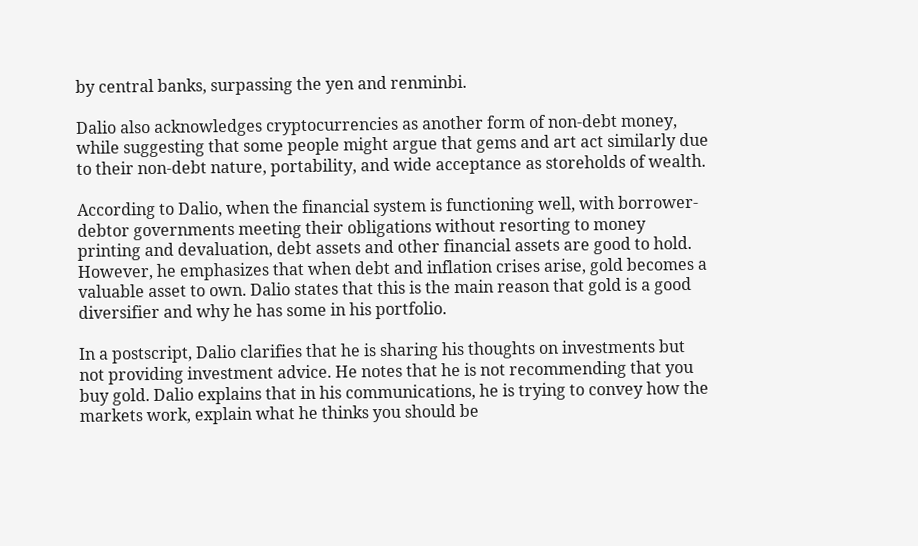by central banks, surpassing the yen and renminbi.

Dalio also acknowledges cryptocurrencies as another form of non-debt money, while suggesting that some people might argue that gems and art act similarly due to their non-debt nature, portability, and wide acceptance as storeholds of wealth.

According to Dalio, when the financial system is functioning well, with borrower-debtor governments meeting their obligations without resorting to money printing and devaluation, debt assets and other financial assets are good to hold. However, he emphasizes that when debt and inflation crises arise, gold becomes a valuable asset to own. Dalio states that this is the main reason that gold is a good diversifier and why he has some in his portfolio.

In a postscript, Dalio clarifies that he is sharing his thoughts on investments but not providing investment advice. He notes that he is not recommending that you buy gold. Dalio explains that in his communications, he is trying to convey how the markets work, explain what he thinks you should be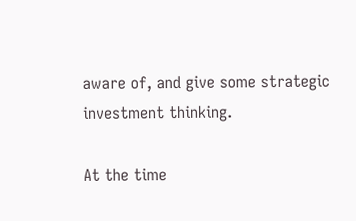aware of, and give some strategic investment thinking.

At the time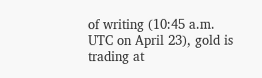of writing (10:45 a.m. UTC on April 23), gold is trading at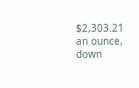$2,303.21 an ounce, down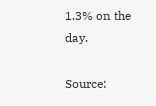1.3% on the day.

Source: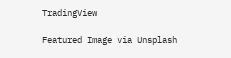TradingView

Featured Image via Unsplash